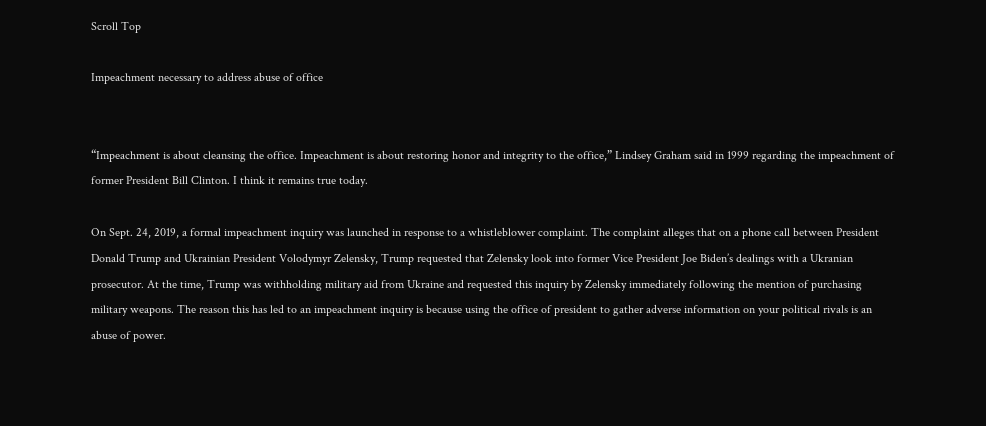Scroll Top

Impeachment necessary to address abuse of office


“Impeachment is about cleansing the office. Impeachment is about restoring honor and integrity to the office,” Lindsey Graham said in 1999 regarding the impeachment of former President Bill Clinton. I think it remains true today.

On Sept. 24, 2019, a formal impeachment inquiry was launched in response to a whistleblower complaint. The complaint alleges that on a phone call between President Donald Trump and Ukrainian President Volodymyr Zelensky, Trump requested that Zelensky look into former Vice President Joe Biden’s dealings with a Ukranian prosecutor. At the time, Trump was withholding military aid from Ukraine and requested this inquiry by Zelensky immediately following the mention of purchasing military weapons. The reason this has led to an impeachment inquiry is because using the office of president to gather adverse information on your political rivals is an abuse of power.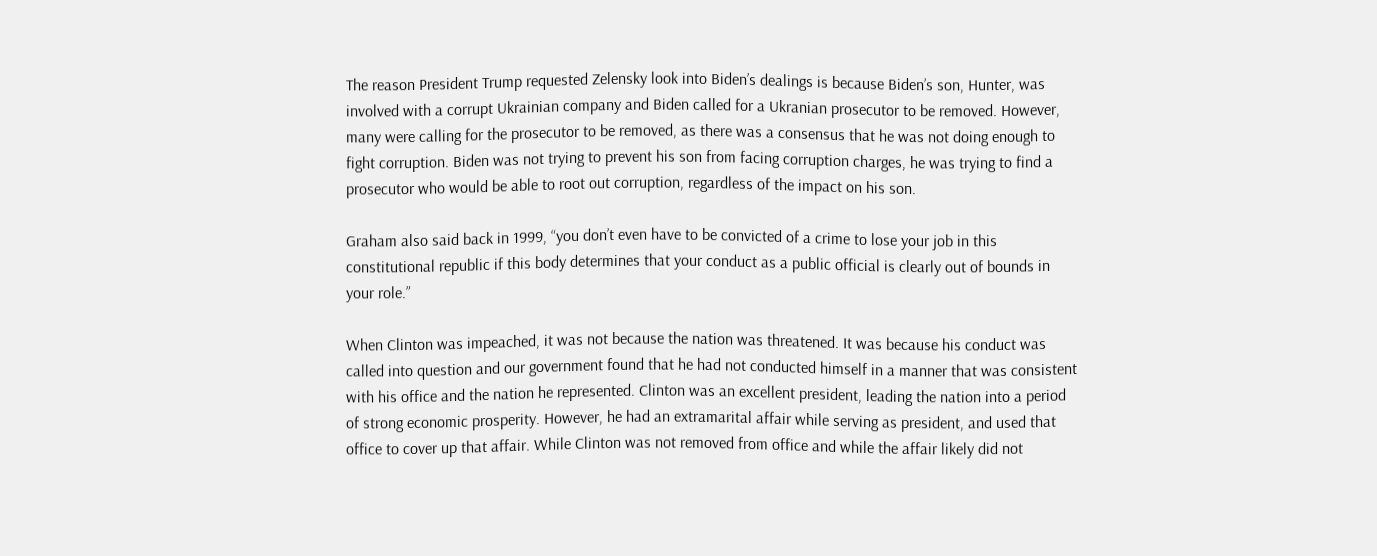The reason President Trump requested Zelensky look into Biden’s dealings is because Biden’s son, Hunter, was involved with a corrupt Ukrainian company and Biden called for a Ukranian prosecutor to be removed. However, many were calling for the prosecutor to be removed, as there was a consensus that he was not doing enough to fight corruption. Biden was not trying to prevent his son from facing corruption charges, he was trying to find a prosecutor who would be able to root out corruption, regardless of the impact on his son.

Graham also said back in 1999, “you don’t even have to be convicted of a crime to lose your job in this constitutional republic if this body determines that your conduct as a public official is clearly out of bounds in your role.”

When Clinton was impeached, it was not because the nation was threatened. It was because his conduct was called into question and our government found that he had not conducted himself in a manner that was consistent with his office and the nation he represented. Clinton was an excellent president, leading the nation into a period of strong economic prosperity. However, he had an extramarital affair while serving as president, and used that office to cover up that affair. While Clinton was not removed from office and while the affair likely did not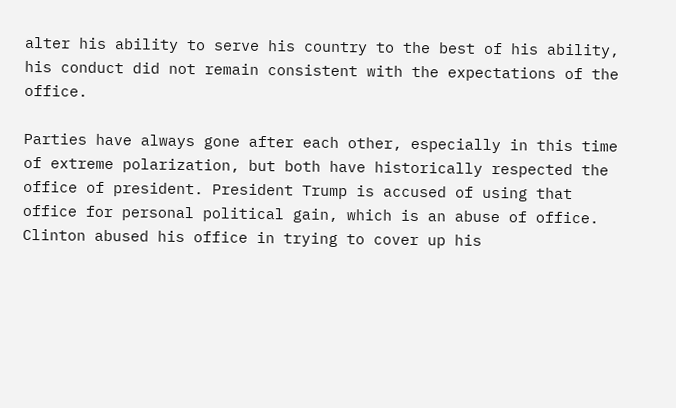alter his ability to serve his country to the best of his ability, his conduct did not remain consistent with the expectations of the office.

Parties have always gone after each other, especially in this time of extreme polarization, but both have historically respected the office of president. President Trump is accused of using that office for personal political gain, which is an abuse of office. Clinton abused his office in trying to cover up his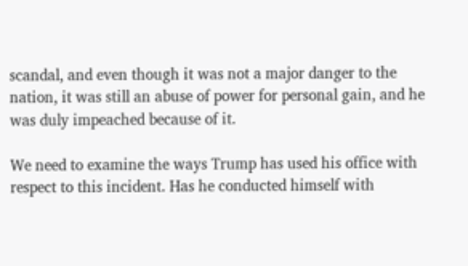scandal, and even though it was not a major danger to the nation, it was still an abuse of power for personal gain, and he was duly impeached because of it.

We need to examine the ways Trump has used his office with respect to this incident. Has he conducted himself with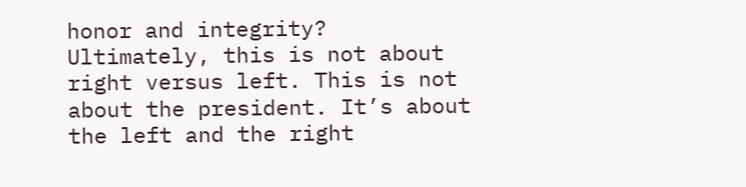honor and integrity? Ultimately, this is not about right versus left. This is not about the president. It’s about the left and the right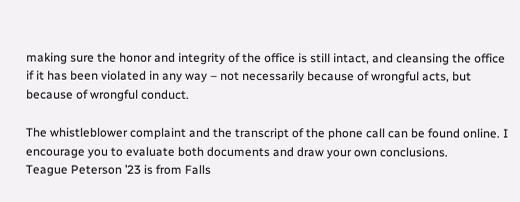making sure the honor and integrity of the office is still intact, and cleansing the office if it has been violated in any way – not necessarily because of wrongful acts, but because of wrongful conduct.

The whistleblower complaint and the transcript of the phone call can be found online. I encourage you to evaluate both documents and draw your own conclusions.
Teague Peterson ’23 is from Falls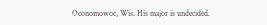Oconomowoc, Wis. His major is undecided.